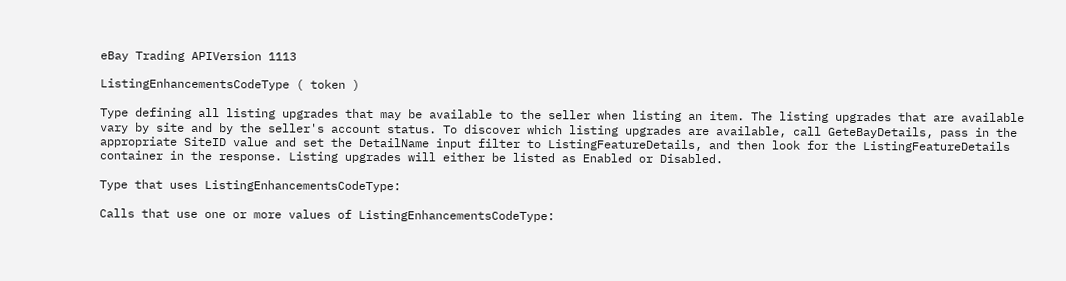eBay Trading APIVersion 1113

ListingEnhancementsCodeType ( token )

Type defining all listing upgrades that may be available to the seller when listing an item. The listing upgrades that are available vary by site and by the seller's account status. To discover which listing upgrades are available, call GeteBayDetails, pass in the appropriate SiteID value and set the DetailName input filter to ListingFeatureDetails, and then look for the ListingFeatureDetails container in the response. Listing upgrades will either be listed as Enabled or Disabled.

Type that uses ListingEnhancementsCodeType:

Calls that use one or more values of ListingEnhancementsCodeType: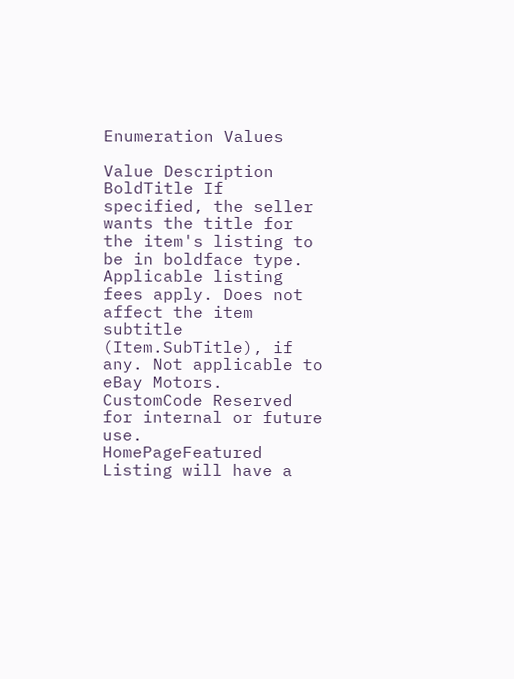Enumeration Values

Value Description
BoldTitle If specified, the seller wants the title for the item's listing to be in boldface type. Applicable listing fees apply. Does not affect the item subtitle (Item.SubTitle), if any. Not applicable to eBay Motors.
CustomCode Reserved for internal or future use.
HomePageFeatured Listing will have a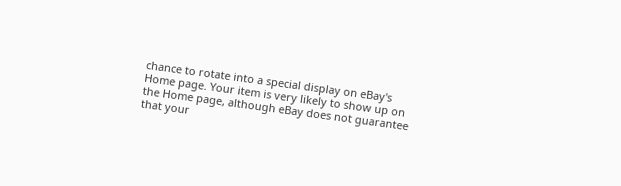chance to rotate into a special display on eBay's Home page. Your item is very likely to show up on the Home page, although eBay does not guarantee that your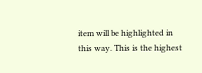item will be highlighted in this way. This is the highest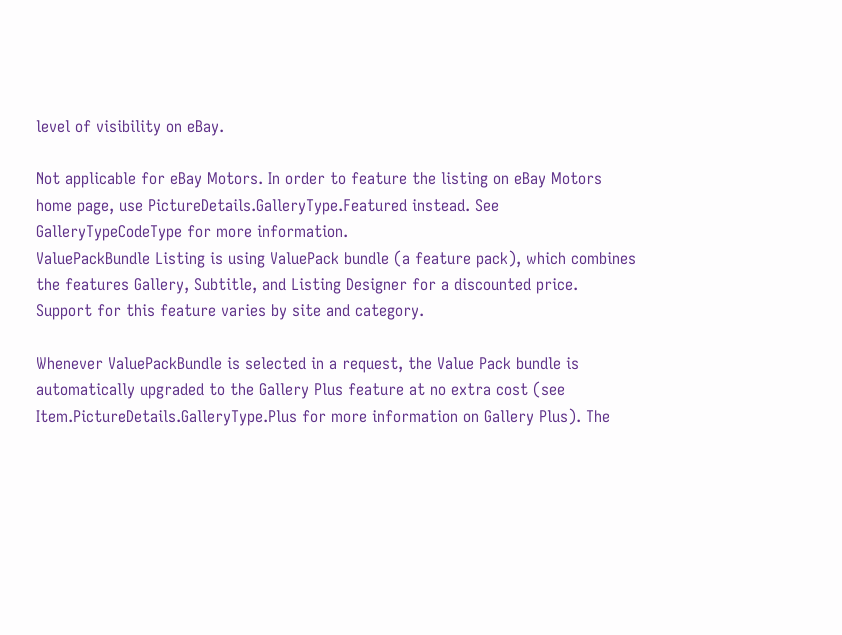level of visibility on eBay.

Not applicable for eBay Motors. In order to feature the listing on eBay Motors home page, use PictureDetails.GalleryType.Featured instead. See GalleryTypeCodeType for more information.
ValuePackBundle Listing is using ValuePack bundle (a feature pack), which combines the features Gallery, Subtitle, and Listing Designer for a discounted price. Support for this feature varies by site and category.

Whenever ValuePackBundle is selected in a request, the Value Pack bundle is automatically upgraded to the Gallery Plus feature at no extra cost (see Item.PictureDetails.GalleryType.Plus for more information on Gallery Plus). The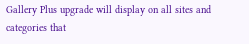Gallery Plus upgrade will display on all sites and categories that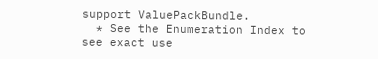support ValuePackBundle.
  * See the Enumeration Index to see exact use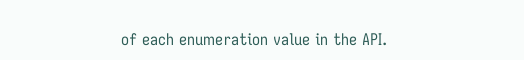of each enumeration value in the API.